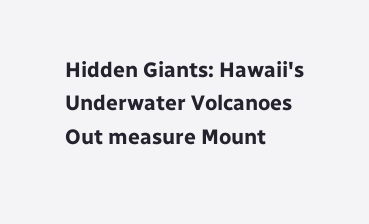Hidden Giants: Hawaii's Underwater Volcanoes Out measure Mount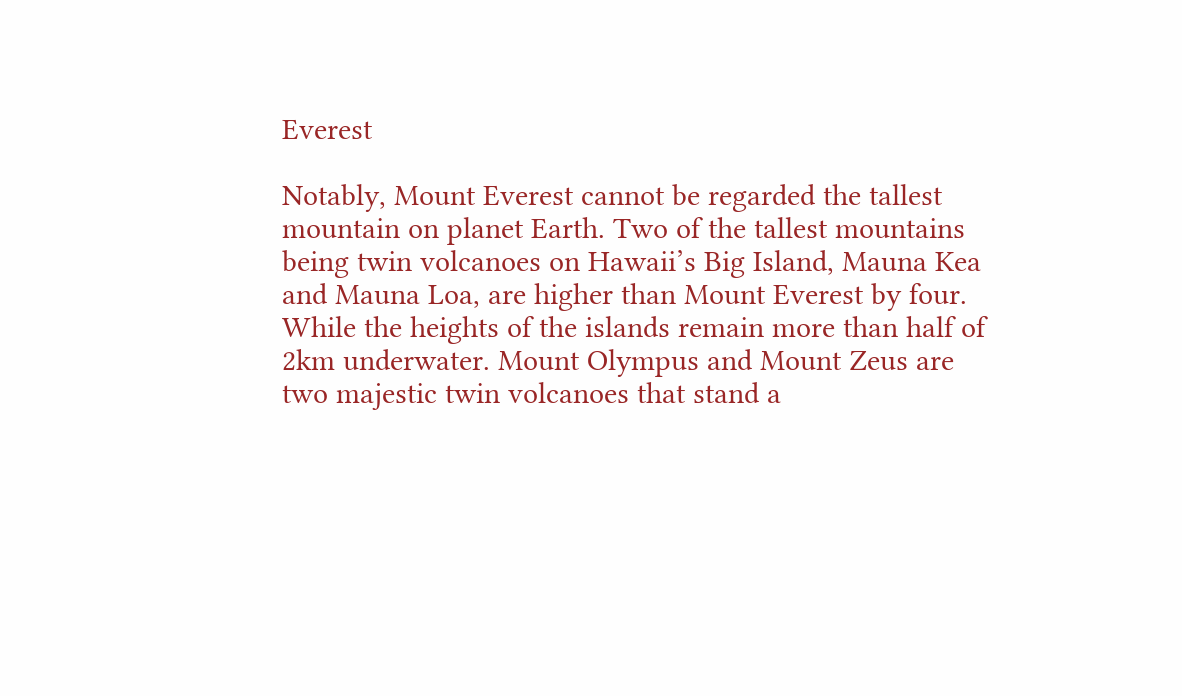Everest

Notably, Mount Everest cannot be regarded the tallest mountain on planet Earth. Two of the tallest mountains being twin volcanoes on Hawaii’s Big Island, Mauna Kea and Mauna Loa, are higher than Mount Everest by four. While the heights of the islands remain more than half of 2km underwater. Mount Olympus and Mount Zeus are two majestic twin volcanoes that stand a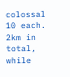colossal 10 each. 2km in total, while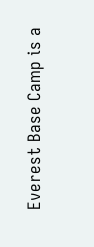Everest Base Camp is a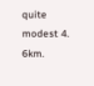quite modest 4. 6km.